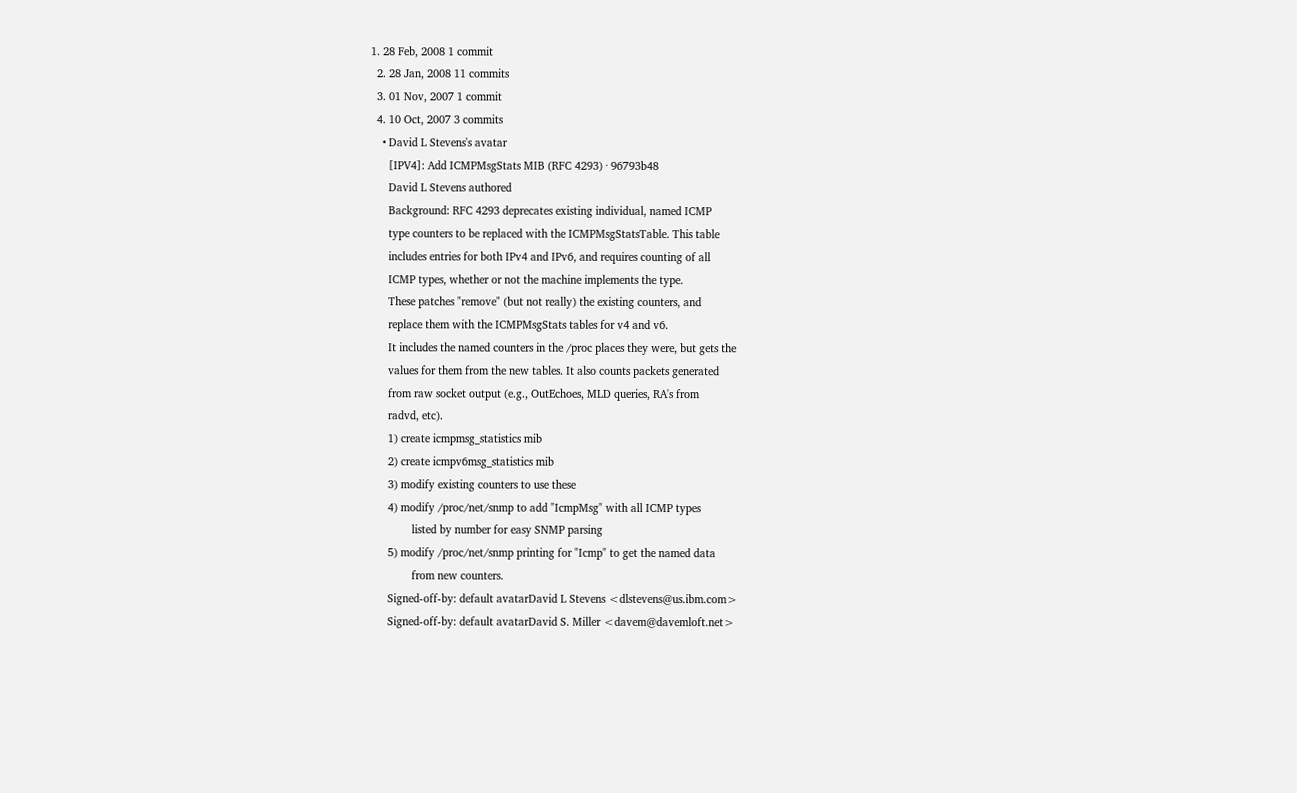1. 28 Feb, 2008 1 commit
  2. 28 Jan, 2008 11 commits
  3. 01 Nov, 2007 1 commit
  4. 10 Oct, 2007 3 commits
    • David L Stevens's avatar
      [IPV4]: Add ICMPMsgStats MIB (RFC 4293) · 96793b48
      David L Stevens authored
      Background: RFC 4293 deprecates existing individual, named ICMP
      type counters to be replaced with the ICMPMsgStatsTable. This table
      includes entries for both IPv4 and IPv6, and requires counting of all
      ICMP types, whether or not the machine implements the type.
      These patches "remove" (but not really) the existing counters, and
      replace them with the ICMPMsgStats tables for v4 and v6.
      It includes the named counters in the /proc places they were, but gets the
      values for them from the new tables. It also counts packets generated
      from raw socket output (e.g., OutEchoes, MLD queries, RA's from
      radvd, etc).
      1) create icmpmsg_statistics mib
      2) create icmpv6msg_statistics mib
      3) modify existing counters to use these
      4) modify /proc/net/snmp to add "IcmpMsg" with all ICMP types
              listed by number for easy SNMP parsing
      5) modify /proc/net/snmp printing for "Icmp" to get the named data
              from new counters.
      Signed-off-by: default avatarDavid L Stevens <dlstevens@us.ibm.com>
      Signed-off-by: default avatarDavid S. Miller <davem@davemloft.net>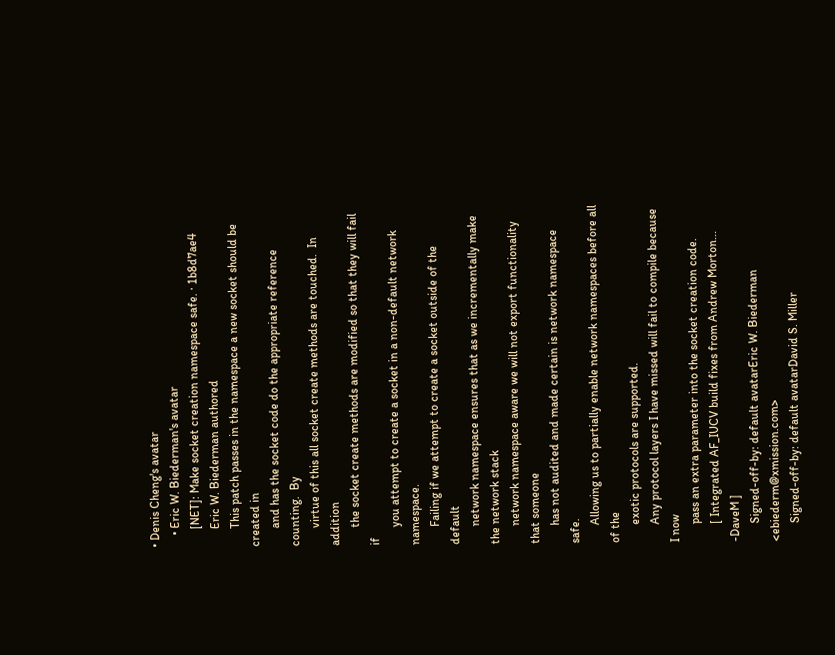• Denis Cheng's avatar
    • Eric W. Biederman's avatar
      [NET]: Make socket creation namespace safe. · 1b8d7ae4
      Eric W. Biederman authored
      This patch passes in the namespace a new socket should be created in
      and has the socket code do the appropriate reference counting.  By
      virtue of this all socket create methods are touched.  In addition
      the socket create methods are modified so that they will fail if
      you attempt to create a socket in a non-default network namespace.
      Failing if we attempt to create a socket outside of the default
      network namespace ensures that as we incrementally make the network stack
      network namespace aware we will not export functionality that someone
      has not audited and made certain is network namespace safe.
      Allowing us to partially enable network namespaces before all of the
      exotic protocols are supported.
      Any protocol layers I have missed will fail to compile because I now
      pass an extra parameter into the socket creation code.
      [ Integrated AF_IUCV build fixes from Andrew Morton... -DaveM ]
      Signed-off-by: default avatarEric W. Biederman <ebiederm@xmission.com>
      Signed-off-by: default avatarDavid S. Miller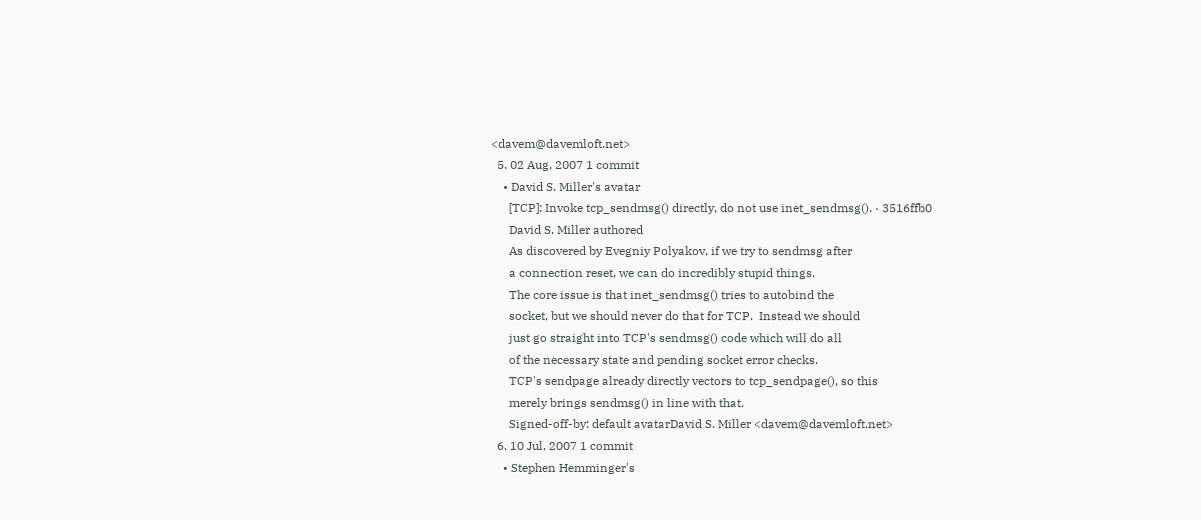<davem@davemloft.net>
  5. 02 Aug, 2007 1 commit
    • David S. Miller's avatar
      [TCP]: Invoke tcp_sendmsg() directly, do not use inet_sendmsg(). · 3516ffb0
      David S. Miller authored
      As discovered by Evegniy Polyakov, if we try to sendmsg after
      a connection reset, we can do incredibly stupid things.
      The core issue is that inet_sendmsg() tries to autobind the
      socket, but we should never do that for TCP.  Instead we should
      just go straight into TCP's sendmsg() code which will do all
      of the necessary state and pending socket error checks.
      TCP's sendpage already directly vectors to tcp_sendpage(), so this
      merely brings sendmsg() in line with that.
      Signed-off-by: default avatarDavid S. Miller <davem@davemloft.net>
  6. 10 Jul, 2007 1 commit
    • Stephen Hemminger's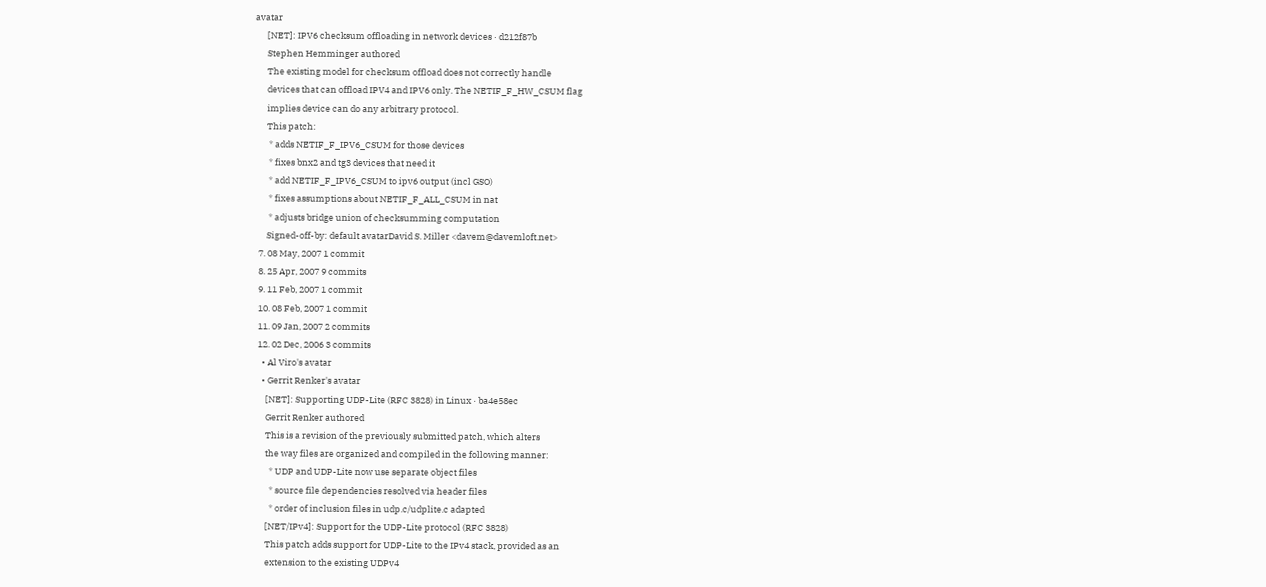avatar
      [NET]: IPV6 checksum offloading in network devices · d212f87b
      Stephen Hemminger authored
      The existing model for checksum offload does not correctly handle
      devices that can offload IPV4 and IPV6 only. The NETIF_F_HW_CSUM flag
      implies device can do any arbitrary protocol.
      This patch:
       * adds NETIF_F_IPV6_CSUM for those devices
       * fixes bnx2 and tg3 devices that need it
       * add NETIF_F_IPV6_CSUM to ipv6 output (incl GSO)
       * fixes assumptions about NETIF_F_ALL_CSUM in nat
       * adjusts bridge union of checksumming computation
      Signed-off-by: default avatarDavid S. Miller <davem@davemloft.net>
  7. 08 May, 2007 1 commit
  8. 25 Apr, 2007 9 commits
  9. 11 Feb, 2007 1 commit
  10. 08 Feb, 2007 1 commit
  11. 09 Jan, 2007 2 commits
  12. 02 Dec, 2006 3 commits
    • Al Viro's avatar
    • Gerrit Renker's avatar
      [NET]: Supporting UDP-Lite (RFC 3828) in Linux · ba4e58ec
      Gerrit Renker authored
      This is a revision of the previously submitted patch, which alters
      the way files are organized and compiled in the following manner:
        * UDP and UDP-Lite now use separate object files
        * source file dependencies resolved via header files
        * order of inclusion files in udp.c/udplite.c adapted
      [NET/IPv4]: Support for the UDP-Lite protocol (RFC 3828)
      This patch adds support for UDP-Lite to the IPv4 stack, provided as an
      extension to the existing UDPv4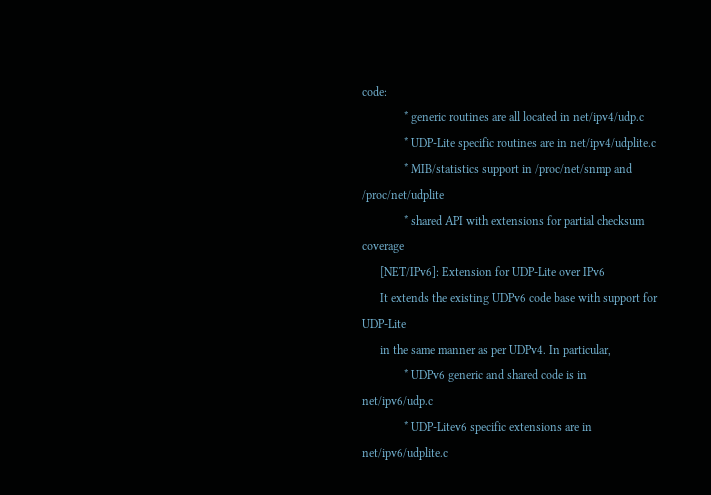code:
              * generic routines are all located in net/ipv4/udp.c
              * UDP-Lite specific routines are in net/ipv4/udplite.c
              * MIB/statistics support in /proc/net/snmp and /proc/net/udplite
              * shared API with extensions for partial checksum coverage
      [NET/IPv6]: Extension for UDP-Lite over IPv6
      It extends the existing UDPv6 code base with support for UDP-Lite
      in the same manner as per UDPv4. In particular,
              * UDPv6 generic and shared code is in net/ipv6/udp.c
              * UDP-Litev6 specific extensions are in net/ipv6/udplite.c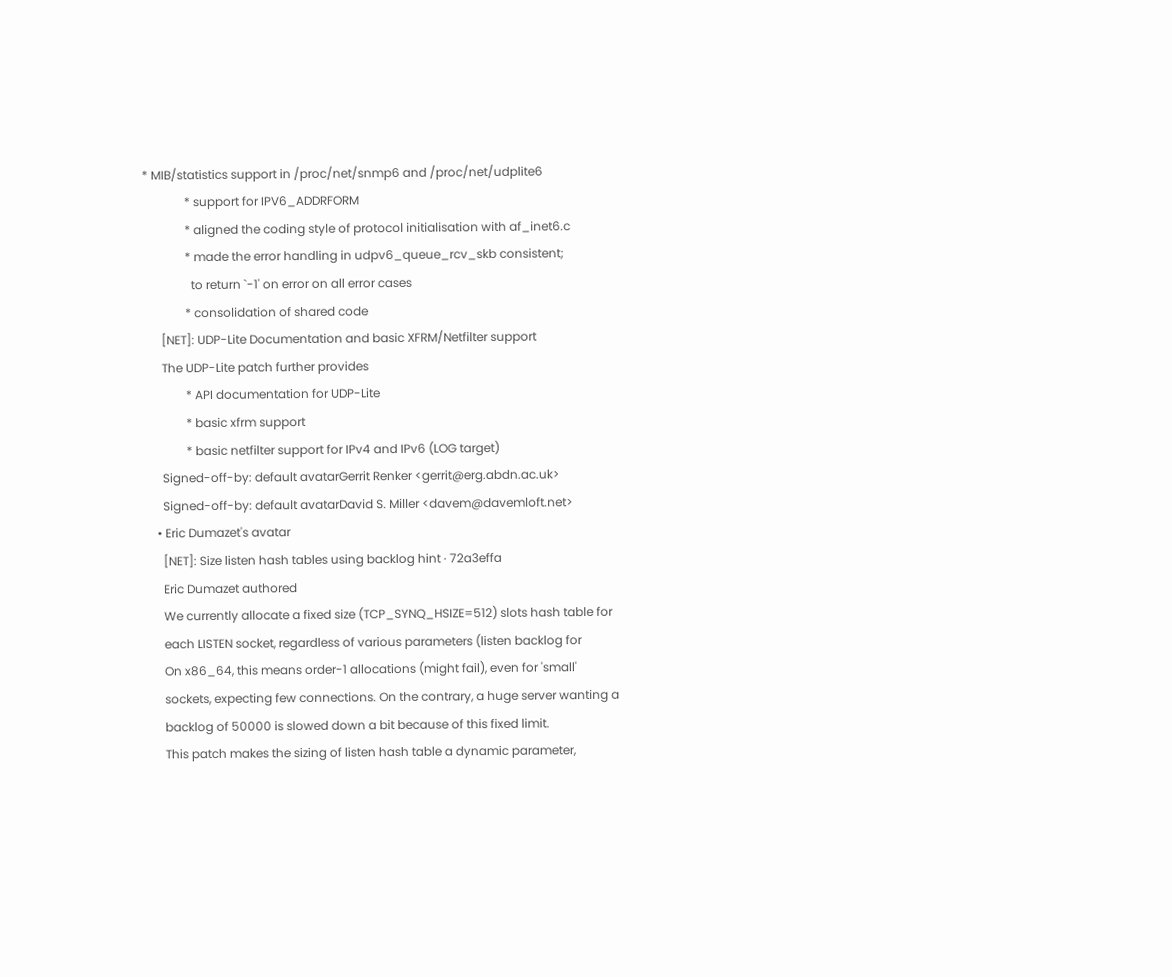* MIB/statistics support in /proc/net/snmp6 and /proc/net/udplite6
              * support for IPV6_ADDRFORM
              * aligned the coding style of protocol initialisation with af_inet6.c
              * made the error handling in udpv6_queue_rcv_skb consistent;
                to return `-1' on error on all error cases
              * consolidation of shared code
      [NET]: UDP-Lite Documentation and basic XFRM/Netfilter support
      The UDP-Lite patch further provides
              * API documentation for UDP-Lite
              * basic xfrm support
              * basic netfilter support for IPv4 and IPv6 (LOG target)
      Signed-off-by: default avatarGerrit Renker <gerrit@erg.abdn.ac.uk>
      Signed-off-by: default avatarDavid S. Miller <davem@davemloft.net>
    • Eric Dumazet's avatar
      [NET]: Size listen hash tables using backlog hint · 72a3effa
      Eric Dumazet authored
      We currently allocate a fixed size (TCP_SYNQ_HSIZE=512) slots hash table for
      each LISTEN socket, regardless of various parameters (listen backlog for
      On x86_64, this means order-1 allocations (might fail), even for 'small'
      sockets, expecting few connections. On the contrary, a huge server wanting a
      backlog of 50000 is slowed down a bit because of this fixed limit.
      This patch makes the sizing of listen hash table a dynamic parameter,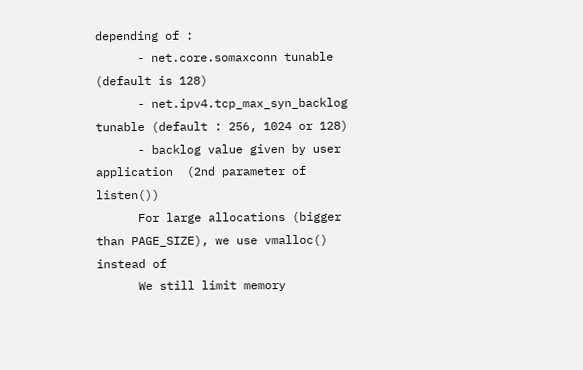depending of :
      - net.core.somaxconn tunable (default is 128)
      - net.ipv4.tcp_max_syn_backlog tunable (default : 256, 1024 or 128)
      - backlog value given by user application  (2nd parameter of listen())
      For large allocations (bigger than PAGE_SIZE), we use vmalloc() instead of
      We still limit memory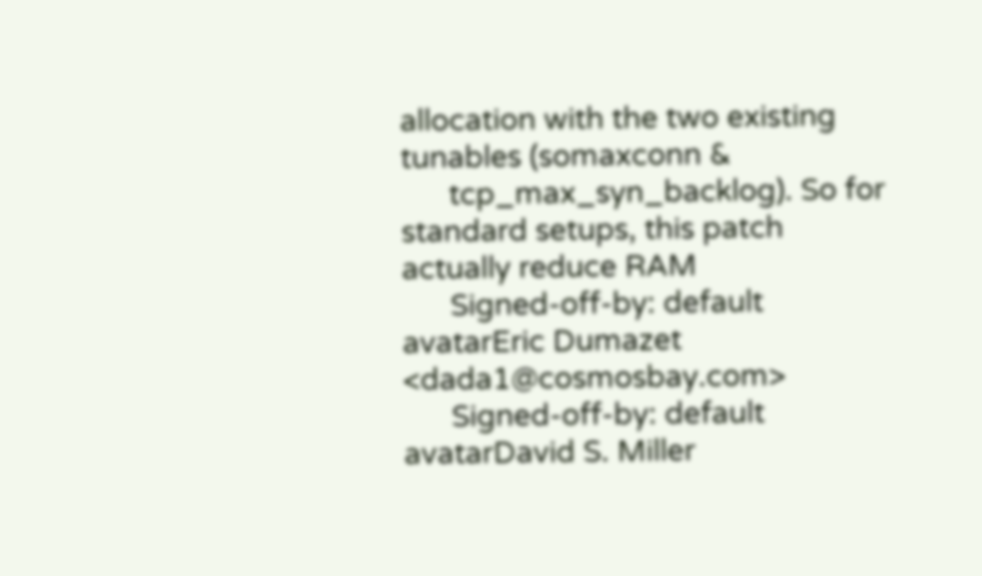allocation with the two existing tunables (somaxconn &
      tcp_max_syn_backlog). So for standard setups, this patch actually reduce RAM
      Signed-off-by: default avatarEric Dumazet <dada1@cosmosbay.com>
      Signed-off-by: default avatarDavid S. Miller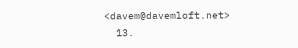<davem@davemloft.net>
  13.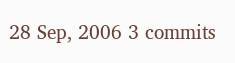28 Sep, 2006 3 commits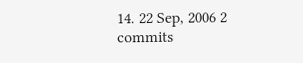14. 22 Sep, 2006 2 commits